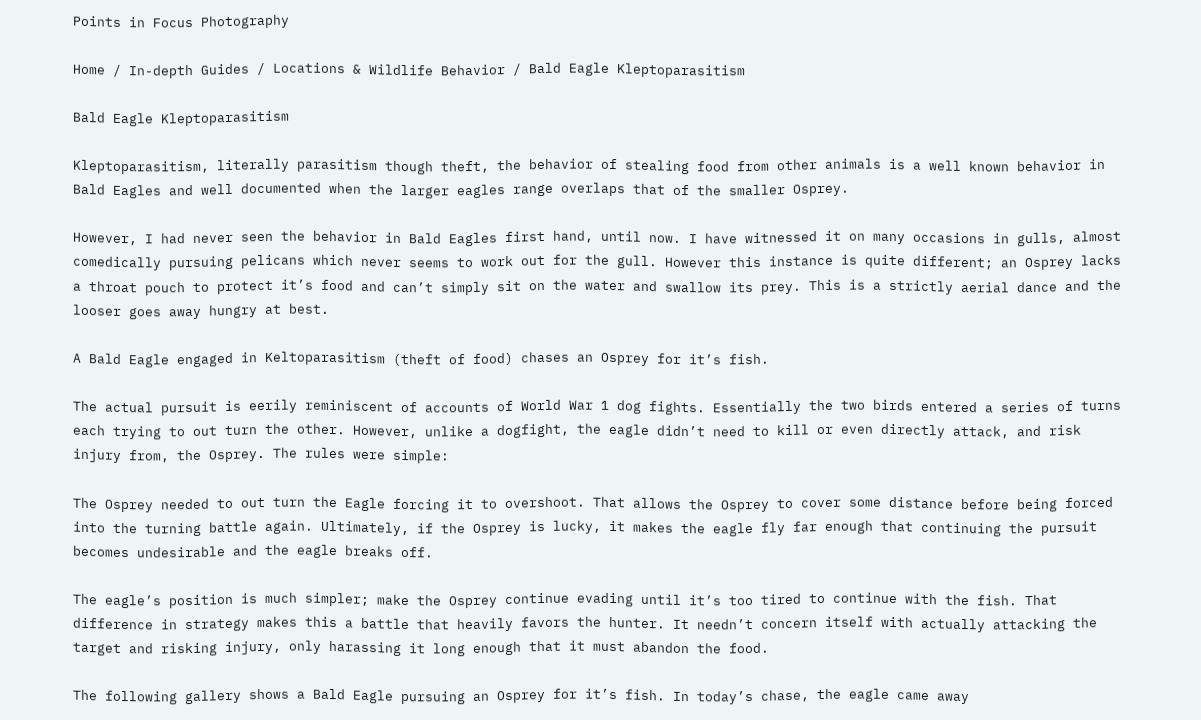Points in Focus Photography

Home / In-depth Guides / Locations & Wildlife Behavior / Bald Eagle Kleptoparasitism

Bald Eagle Kleptoparasitism

Kleptoparasitism, literally parasitism though theft, the behavior of stealing food from other animals is a well known behavior in Bald Eagles and well documented when the larger eagles range overlaps that of the smaller Osprey.

However, I had never seen the behavior in Bald Eagles first hand, until now. I have witnessed it on many occasions in gulls, almost comedically pursuing pelicans which never seems to work out for the gull. However this instance is quite different; an Osprey lacks a throat pouch to protect it’s food and can’t simply sit on the water and swallow its prey. This is a strictly aerial dance and the looser goes away hungry at best.

A Bald Eagle engaged in Keltoparasitism (theft of food) chases an Osprey for it’s fish.

The actual pursuit is eerily reminiscent of accounts of World War 1 dog fights. Essentially the two birds entered a series of turns each trying to out turn the other. However, unlike a dogfight, the eagle didn’t need to kill or even directly attack, and risk injury from, the Osprey. The rules were simple:

The Osprey needed to out turn the Eagle forcing it to overshoot. That allows the Osprey to cover some distance before being forced into the turning battle again. Ultimately, if the Osprey is lucky, it makes the eagle fly far enough that continuing the pursuit becomes undesirable and the eagle breaks off.

The eagle’s position is much simpler; make the Osprey continue evading until it’s too tired to continue with the fish. That difference in strategy makes this a battle that heavily favors the hunter. It needn’t concern itself with actually attacking the target and risking injury, only harassing it long enough that it must abandon the food.

The following gallery shows a Bald Eagle pursuing an Osprey for it’s fish. In today’s chase, the eagle came away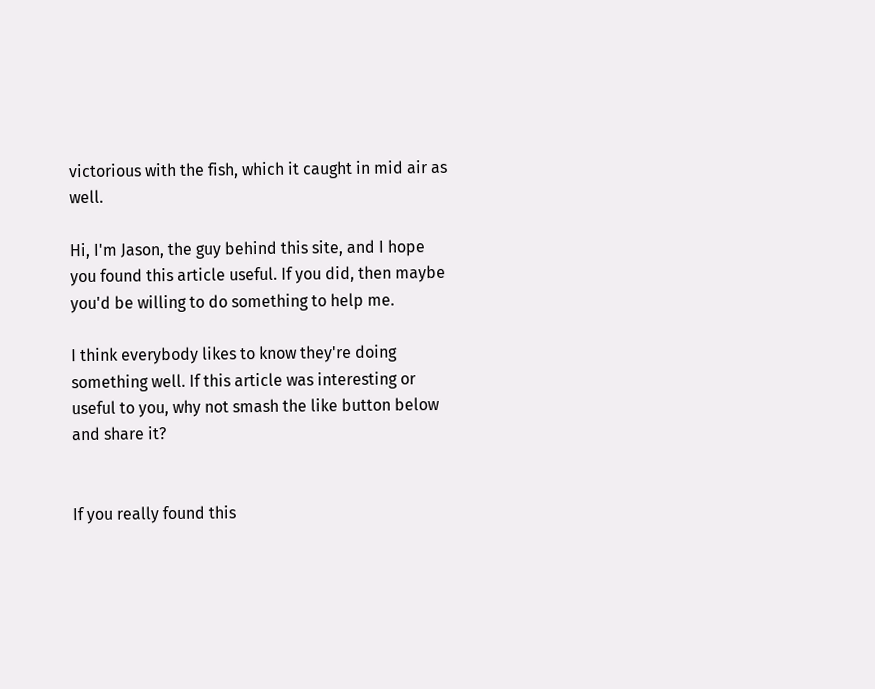victorious with the fish, which it caught in mid air as well.

Hi, I'm Jason, the guy behind this site, and I hope you found this article useful. If you did, then maybe you'd be willing to do something to help me.

I think everybody likes to know they're doing something well. If this article was interesting or useful to you, why not smash the like button below and share it?


If you really found this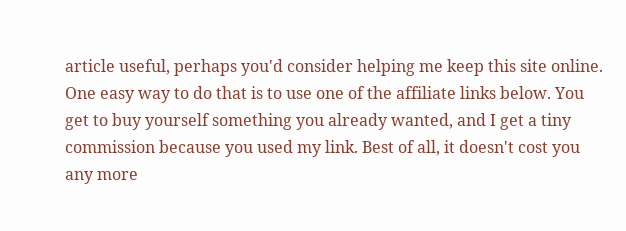article useful, perhaps you'd consider helping me keep this site online. One easy way to do that is to use one of the affiliate links below. You get to buy yourself something you already wanted, and I get a tiny commission because you used my link. Best of all, it doesn't cost you any more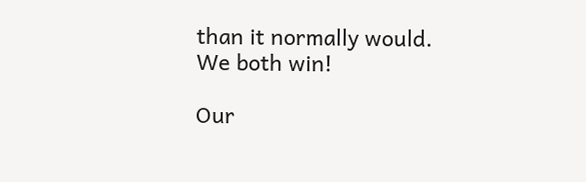than it normally would. We both win!

Our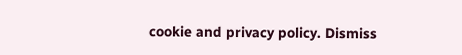cookie and privacy policy. Dismiss